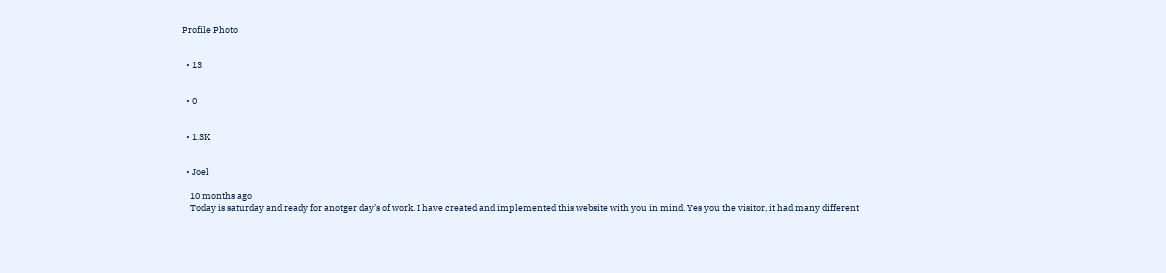Profile Photo


  • 13


  • 0


  • 1.3K


  • Joel

    10 months ago
    Today is saturday and ready for anotger day’s of work. I have created and implemented this website with you in mind. Yes you the visitor, it had many different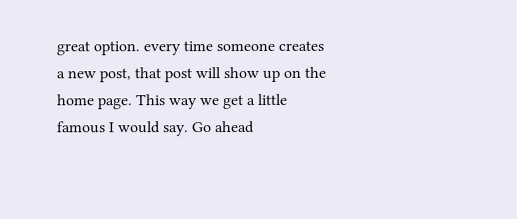great option. every time someone creates a new post, that post will show up on the home page. This way we get a little famous I would say. Go ahead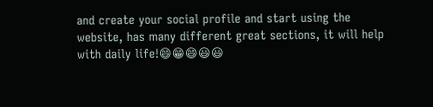and create your social profile and start using the website, has many different great sections, it will help with daily life!😄😁😄😃😃